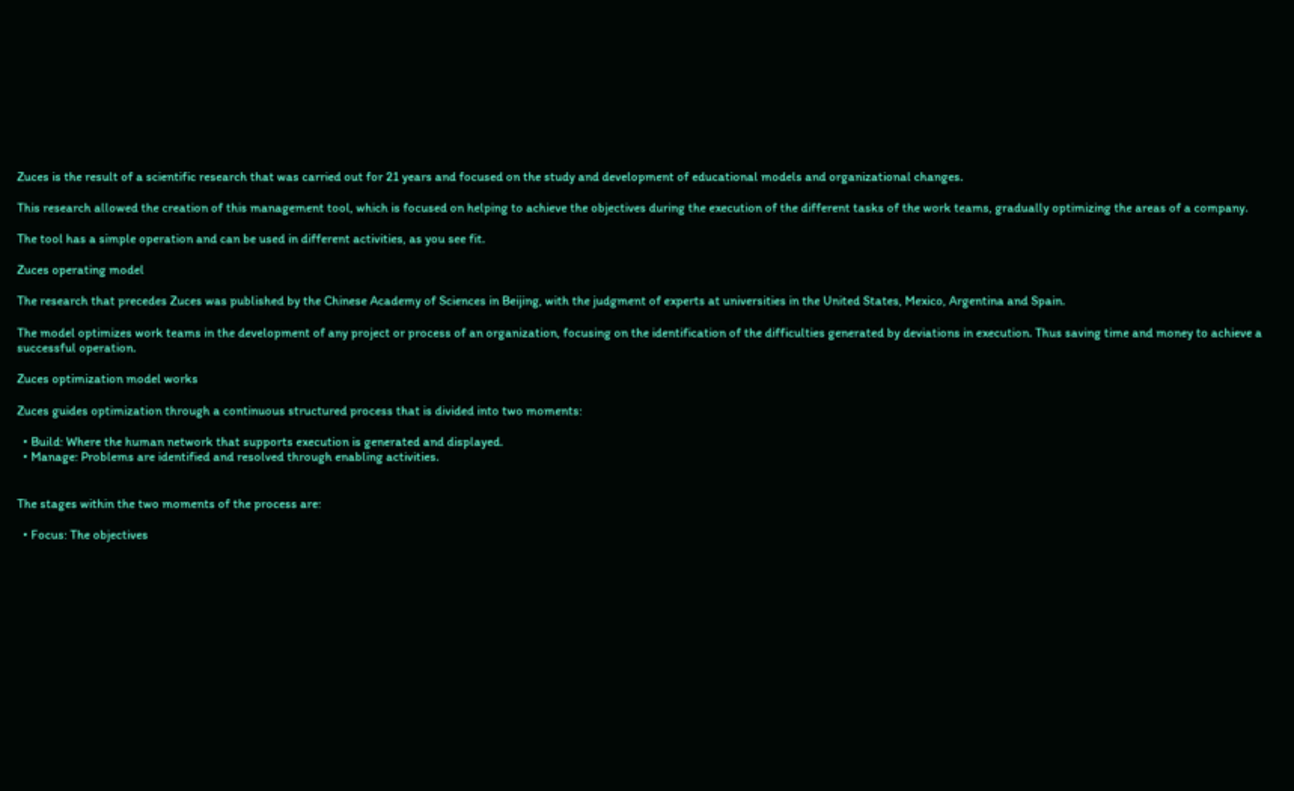Zuces is the result of a scientific research that was carried out for 21 years and focused on the study and development of educational models and organizational changes.

This research allowed the creation of this management tool, which is focused on helping to achieve the objectives during the execution of the different tasks of the work teams, gradually optimizing the areas of a company.

The tool has a simple operation and can be used in different activities, as you see fit.

Zuces operating model

The research that precedes Zuces was published by the Chinese Academy of Sciences in Beijing, with the judgment of experts at universities in the United States, Mexico, Argentina and Spain.

The model optimizes work teams in the development of any project or process of an organization, focusing on the identification of the difficulties generated by deviations in execution. Thus saving time and money to achieve a successful operation.

Zuces optimization model works

Zuces guides optimization through a continuous structured process that is divided into two moments:

  • Build: Where the human network that supports execution is generated and displayed.
  • Manage: Problems are identified and resolved through enabling activities.


The stages within the two moments of the process are:

  • Focus: The objectives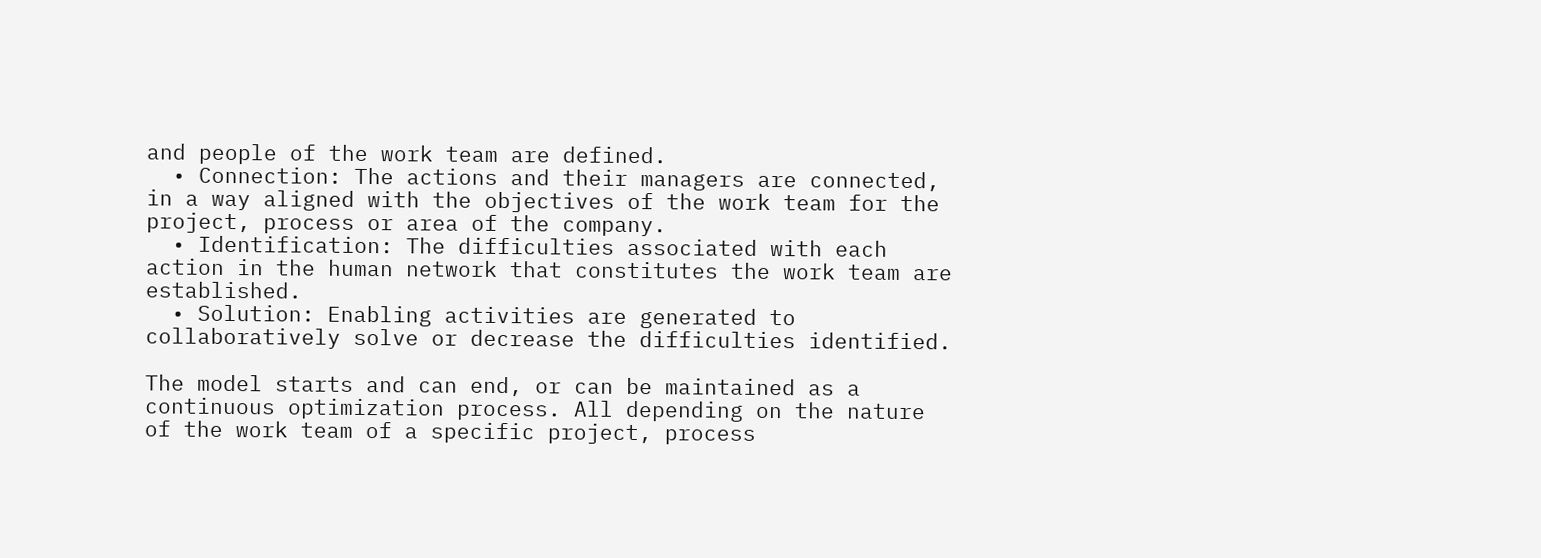and people of the work team are defined.
  • Connection: The actions and their managers are connected, in a way aligned with the objectives of the work team for the project, process or area of the company.
  • Identification: The difficulties associated with each action in the human network that constitutes the work team are established.
  • Solution: Enabling activities are generated to collaboratively solve or decrease the difficulties identified.

The model starts and can end, or can be maintained as a continuous optimization process. All depending on the nature of the work team of a specific project, process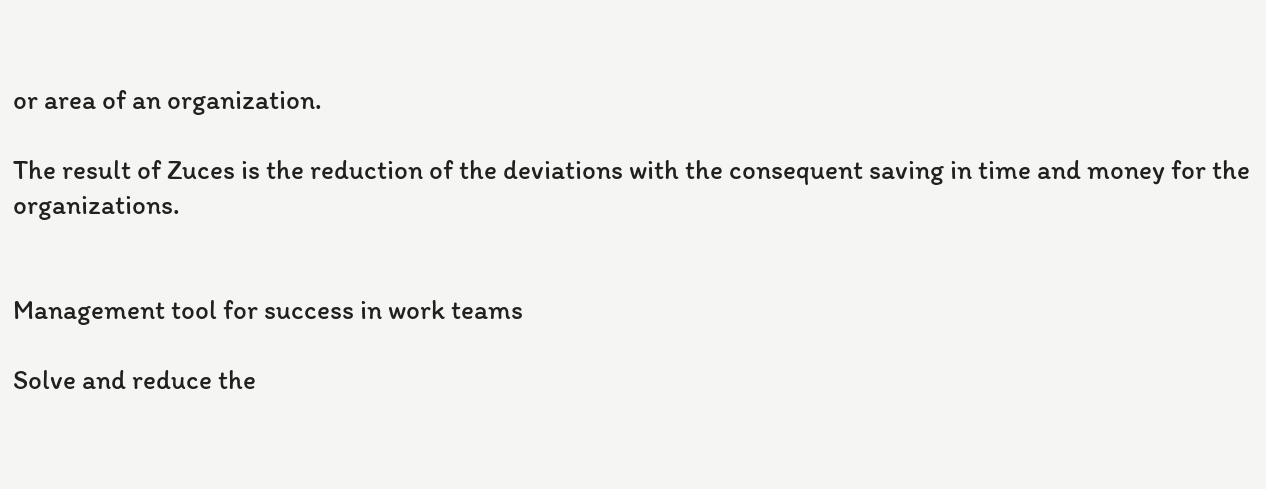or area of an organization.

The result of Zuces is the reduction of the deviations with the consequent saving in time and money for the organizations.


Management tool for success in work teams

Solve and reduce the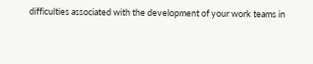difficulties associated with the development of your work teams in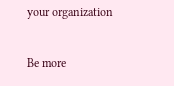your organization

Be more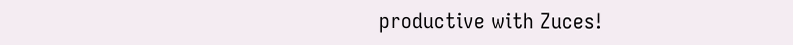productive with Zuces!